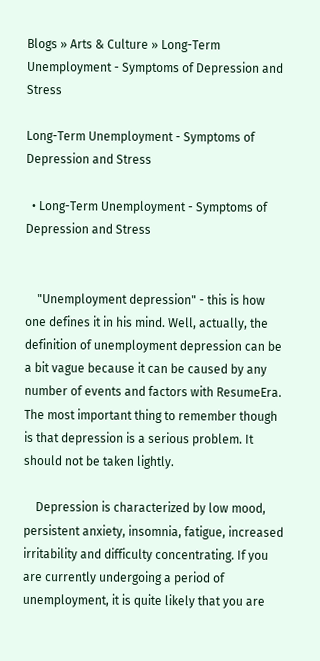Blogs » Arts & Culture » Long-Term Unemployment - Symptoms of Depression and Stress

Long-Term Unemployment - Symptoms of Depression and Stress

  • Long-Term Unemployment - Symptoms of Depression and Stress


    "Unemployment depression" - this is how one defines it in his mind. Well, actually, the definition of unemployment depression can be a bit vague because it can be caused by any number of events and factors with ResumeEra. The most important thing to remember though is that depression is a serious problem. It should not be taken lightly.

    Depression is characterized by low mood, persistent anxiety, insomnia, fatigue, increased irritability and difficulty concentrating. If you are currently undergoing a period of unemployment, it is quite likely that you are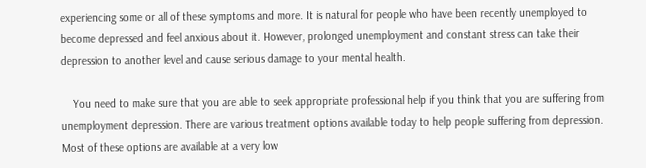experiencing some or all of these symptoms and more. It is natural for people who have been recently unemployed to become depressed and feel anxious about it. However, prolonged unemployment and constant stress can take their depression to another level and cause serious damage to your mental health.

    You need to make sure that you are able to seek appropriate professional help if you think that you are suffering from unemployment depression. There are various treatment options available today to help people suffering from depression. Most of these options are available at a very low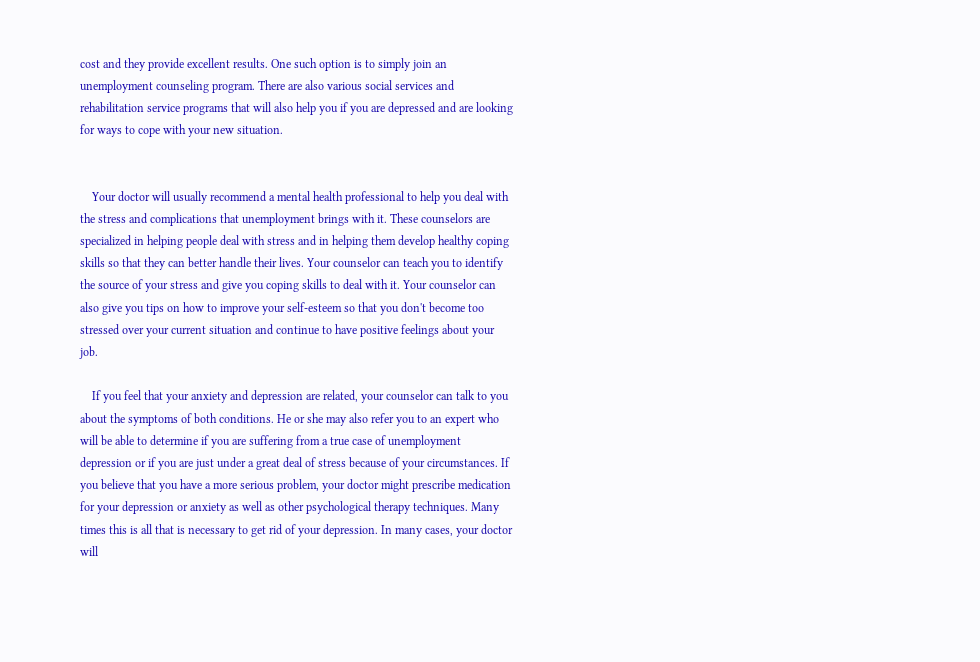cost and they provide excellent results. One such option is to simply join an unemployment counseling program. There are also various social services and rehabilitation service programs that will also help you if you are depressed and are looking for ways to cope with your new situation.


    Your doctor will usually recommend a mental health professional to help you deal with the stress and complications that unemployment brings with it. These counselors are specialized in helping people deal with stress and in helping them develop healthy coping skills so that they can better handle their lives. Your counselor can teach you to identify the source of your stress and give you coping skills to deal with it. Your counselor can also give you tips on how to improve your self-esteem so that you don't become too stressed over your current situation and continue to have positive feelings about your job.

    If you feel that your anxiety and depression are related, your counselor can talk to you about the symptoms of both conditions. He or she may also refer you to an expert who will be able to determine if you are suffering from a true case of unemployment depression or if you are just under a great deal of stress because of your circumstances. If you believe that you have a more serious problem, your doctor might prescribe medication for your depression or anxiety as well as other psychological therapy techniques. Many times this is all that is necessary to get rid of your depression. In many cases, your doctor will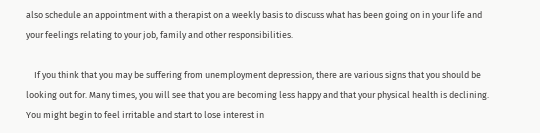also schedule an appointment with a therapist on a weekly basis to discuss what has been going on in your life and your feelings relating to your job, family and other responsibilities.

    If you think that you may be suffering from unemployment depression, there are various signs that you should be looking out for. Many times, you will see that you are becoming less happy and that your physical health is declining. You might begin to feel irritable and start to lose interest in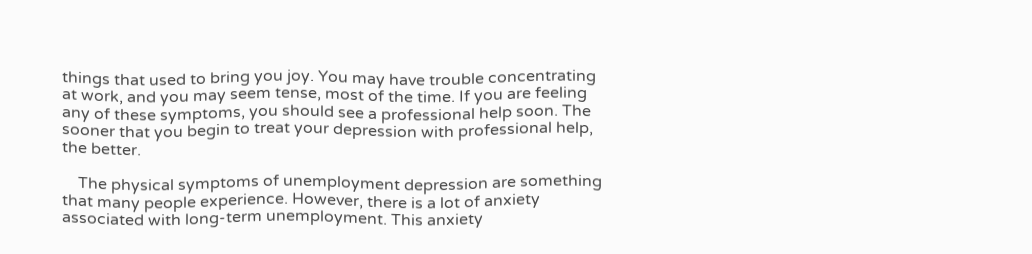things that used to bring you joy. You may have trouble concentrating at work, and you may seem tense, most of the time. If you are feeling any of these symptoms, you should see a professional help soon. The sooner that you begin to treat your depression with professional help, the better.

    The physical symptoms of unemployment depression are something that many people experience. However, there is a lot of anxiety associated with long-term unemployment. This anxiety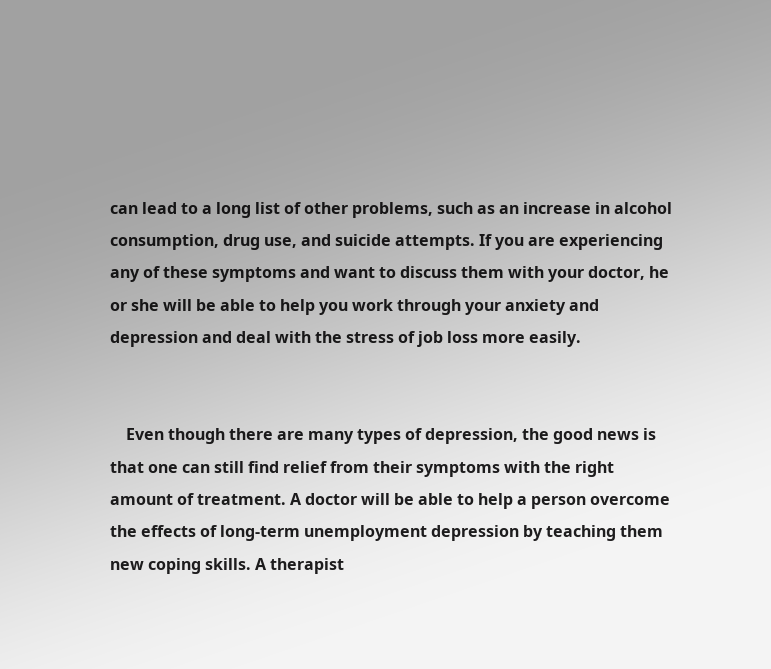can lead to a long list of other problems, such as an increase in alcohol consumption, drug use, and suicide attempts. If you are experiencing any of these symptoms and want to discuss them with your doctor, he or she will be able to help you work through your anxiety and depression and deal with the stress of job loss more easily.


    Even though there are many types of depression, the good news is that one can still find relief from their symptoms with the right amount of treatment. A doctor will be able to help a person overcome the effects of long-term unemployment depression by teaching them new coping skills. A therapist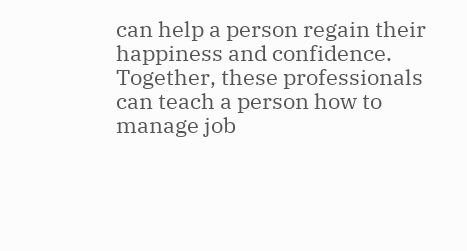can help a person regain their happiness and confidence. Together, these professionals can teach a person how to manage job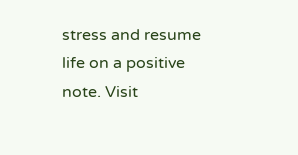stress and resume life on a positive note. Visit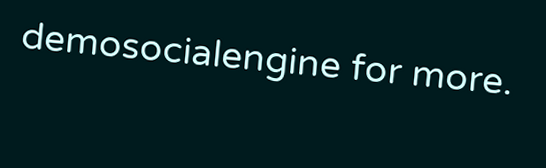demosocialengine for more.